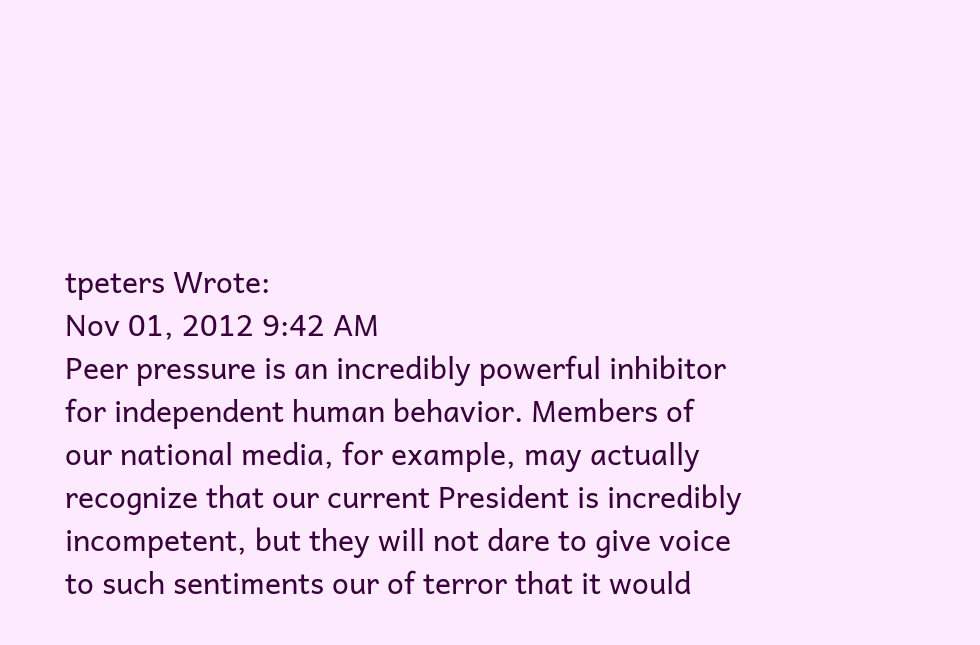tpeters Wrote:
Nov 01, 2012 9:42 AM
Peer pressure is an incredibly powerful inhibitor for independent human behavior. Members of our national media, for example, may actually recognize that our current President is incredibly incompetent, but they will not dare to give voice to such sentiments our of terror that it would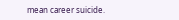mean career suicide.